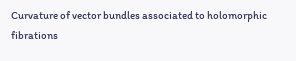Curvature of vector bundles associated to holomorphic fibrations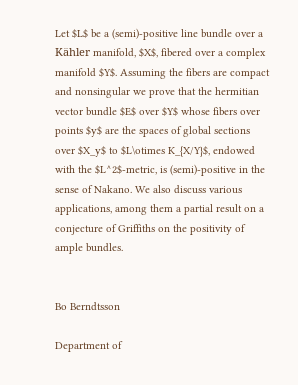Let $L$ be a (semi)-positive line bundle over a Kähler manifold, $X$, fibered over a complex manifold $Y$. Assuming the fibers are compact and nonsingular we prove that the hermitian vector bundle $E$ over $Y$ whose fibers over points $y$ are the spaces of global sections over $X_y$ to $L\otimes K_{X/Y}$, endowed with the $L^2$-metric, is (semi)-positive in the sense of Nakano. We also discuss various applications, among them a partial result on a conjecture of Griffiths on the positivity of ample bundles.


Bo Berndtsson

Department of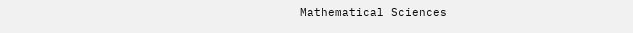Mathematical Sciences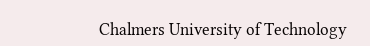Chalmers University of Technology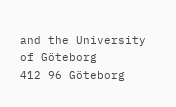and the University of Göteborg
412 96 Göteborg